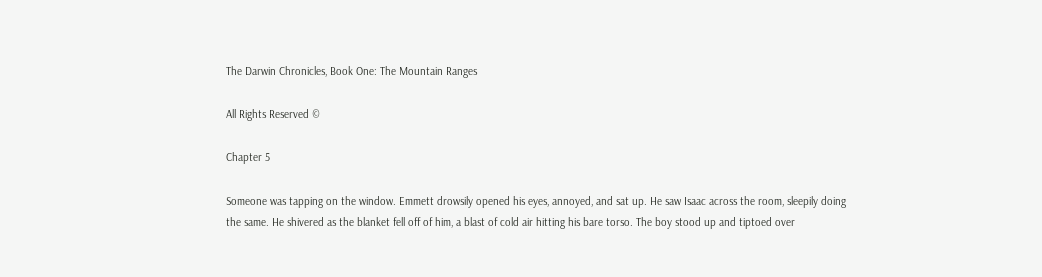The Darwin Chronicles, Book One: The Mountain Ranges

All Rights Reserved ©

Chapter 5

Someone was tapping on the window. Emmett drowsily opened his eyes, annoyed, and sat up. He saw Isaac across the room, sleepily doing the same. He shivered as the blanket fell off of him, a blast of cold air hitting his bare torso. The boy stood up and tiptoed over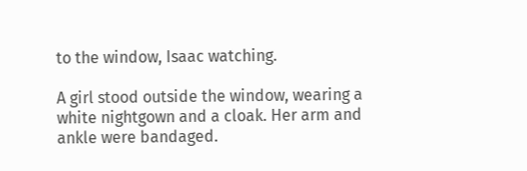to the window, Isaac watching.

A girl stood outside the window, wearing a white nightgown and a cloak. Her arm and ankle were bandaged.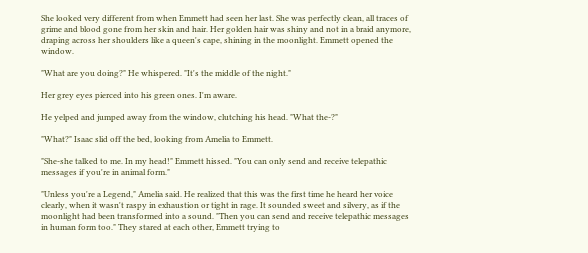She looked very different from when Emmett had seen her last. She was perfectly clean, all traces of grime and blood gone from her skin and hair. Her golden hair was shiny and not in a braid anymore, draping across her shoulders like a queen's cape, shining in the moonlight. Emmett opened the window.

"What are you doing?" He whispered. "It's the middle of the night."

Her grey eyes pierced into his green ones. I'm aware.

He yelped and jumped away from the window, clutching his head. "What the-?"

"What?" Isaac slid off the bed, looking from Amelia to Emmett.

"She-she talked to me. In my head!" Emmett hissed. "You can only send and receive telepathic messages if you're in animal form."

"Unless you're a Legend," Amelia said. He realized that this was the first time he heard her voice clearly, when it wasn't raspy in exhaustion or tight in rage. It sounded sweet and silvery, as if the moonlight had been transformed into a sound. "Then you can send and receive telepathic messages in human form too." They stared at each other, Emmett trying to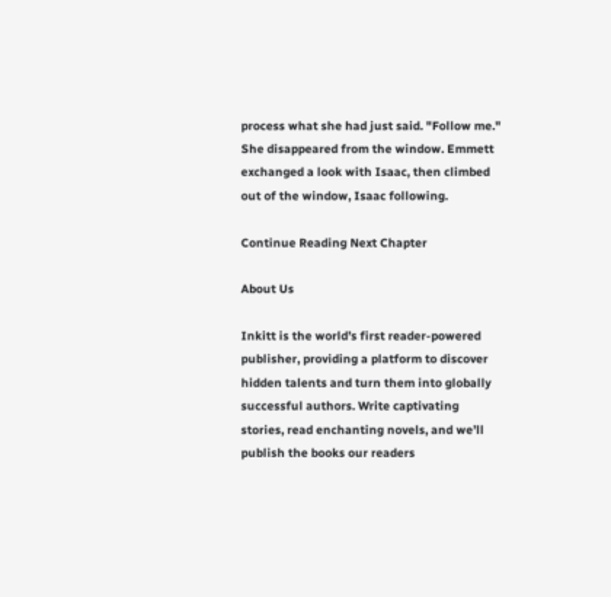process what she had just said. "Follow me." She disappeared from the window. Emmett exchanged a look with Isaac, then climbed out of the window, Isaac following.

Continue Reading Next Chapter

About Us

Inkitt is the world’s first reader-powered publisher, providing a platform to discover hidden talents and turn them into globally successful authors. Write captivating stories, read enchanting novels, and we’ll publish the books our readers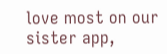love most on our sister app,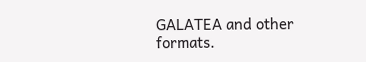GALATEA and other formats.